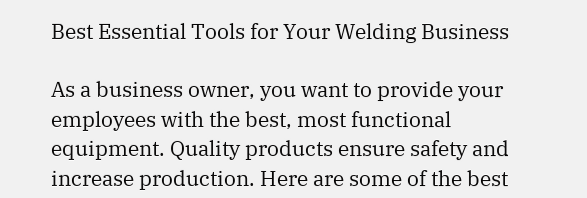Best Essential Tools for Your Welding Business

As a business owner, you want to provide your employees with the best, most functional equipment. Quality products ensure safety and increase production. Here are some of the best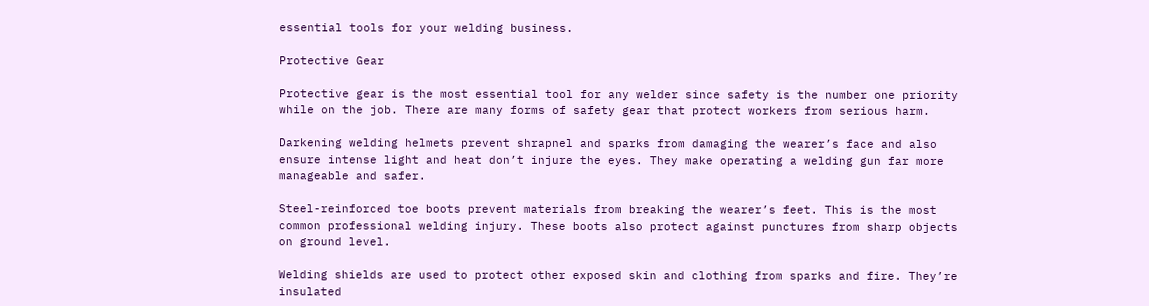essential tools for your welding business.

Protective Gear

Protective gear is the most essential tool for any welder since safety is the number one priority while on the job. There are many forms of safety gear that protect workers from serious harm.

Darkening welding helmets prevent shrapnel and sparks from damaging the wearer’s face and also ensure intense light and heat don’t injure the eyes. They make operating a welding gun far more manageable and safer.

Steel-reinforced toe boots prevent materials from breaking the wearer’s feet. This is the most common professional welding injury. These boots also protect against punctures from sharp objects on ground level.

Welding shields are used to protect other exposed skin and clothing from sparks and fire. They’re insulated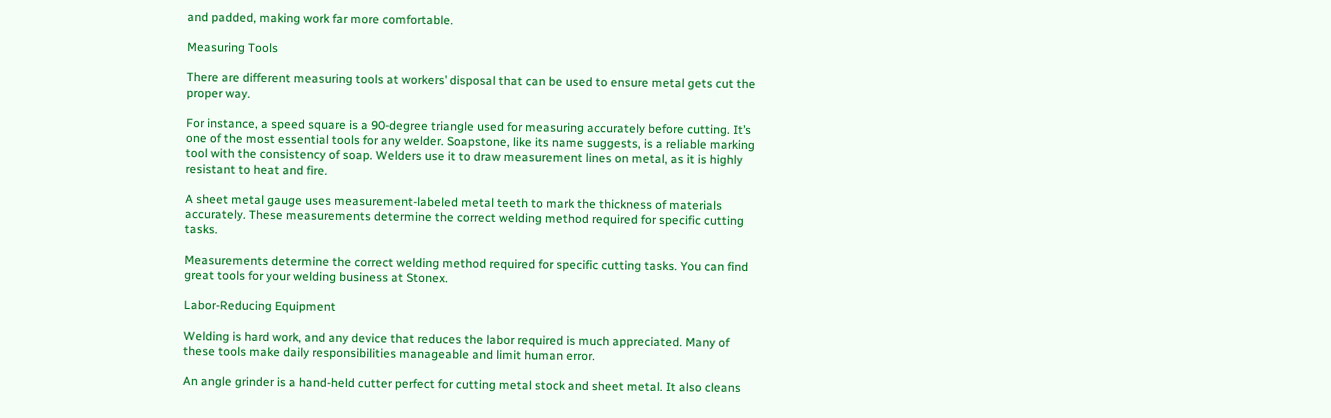and padded, making work far more comfortable.

Measuring Tools

There are different measuring tools at workers’ disposal that can be used to ensure metal gets cut the proper way.

For instance, a speed square is a 90-degree triangle used for measuring accurately before cutting. It’s one of the most essential tools for any welder. Soapstone, like its name suggests, is a reliable marking tool with the consistency of soap. Welders use it to draw measurement lines on metal, as it is highly resistant to heat and fire.

A sheet metal gauge uses measurement-labeled metal teeth to mark the thickness of materials accurately. These measurements determine the correct welding method required for specific cutting tasks.

Measurements determine the correct welding method required for specific cutting tasks. You can find great tools for your welding business at Stonex.

Labor-Reducing Equipment

Welding is hard work, and any device that reduces the labor required is much appreciated. Many of these tools make daily responsibilities manageable and limit human error.

An angle grinder is a hand-held cutter perfect for cutting metal stock and sheet metal. It also cleans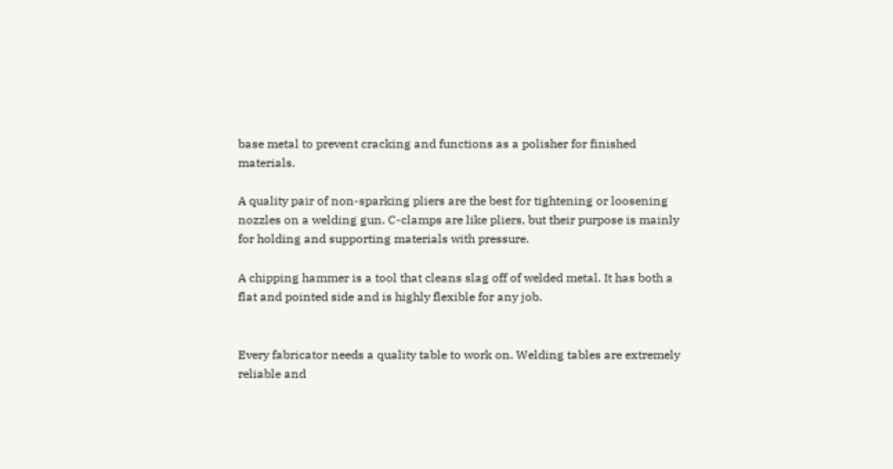base metal to prevent cracking and functions as a polisher for finished materials.

A quality pair of non-sparking pliers are the best for tightening or loosening nozzles on a welding gun. C-clamps are like pliers, but their purpose is mainly for holding and supporting materials with pressure.

A chipping hammer is a tool that cleans slag off of welded metal. It has both a flat and pointed side and is highly flexible for any job.


Every fabricator needs a quality table to work on. Welding tables are extremely reliable and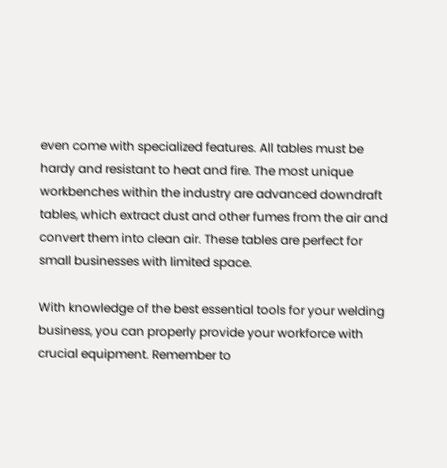even come with specialized features. All tables must be hardy and resistant to heat and fire. The most unique workbenches within the industry are advanced downdraft tables, which extract dust and other fumes from the air and convert them into clean air. These tables are perfect for small businesses with limited space.

With knowledge of the best essential tools for your welding business, you can properly provide your workforce with crucial equipment. Remember to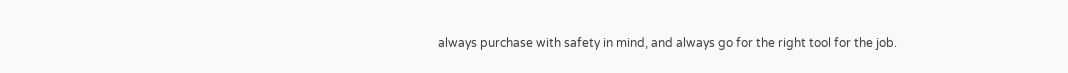always purchase with safety in mind, and always go for the right tool for the job.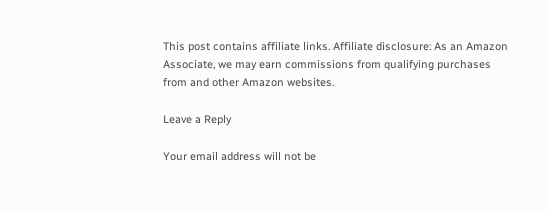This post contains affiliate links. Affiliate disclosure: As an Amazon Associate, we may earn commissions from qualifying purchases from and other Amazon websites.

Leave a Reply

Your email address will not be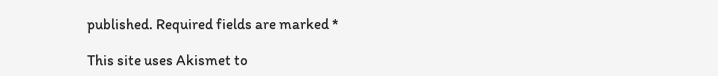published. Required fields are marked *

This site uses Akismet to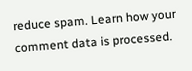reduce spam. Learn how your comment data is processed.